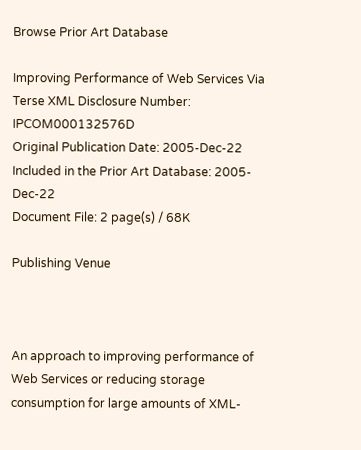Browse Prior Art Database

Improving Performance of Web Services Via Terse XML Disclosure Number: IPCOM000132576D
Original Publication Date: 2005-Dec-22
Included in the Prior Art Database: 2005-Dec-22
Document File: 2 page(s) / 68K

Publishing Venue



An approach to improving performance of Web Services or reducing storage consumption for large amounts of XML-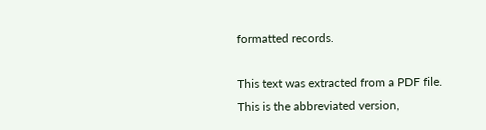formatted records.

This text was extracted from a PDF file.
This is the abbreviated version,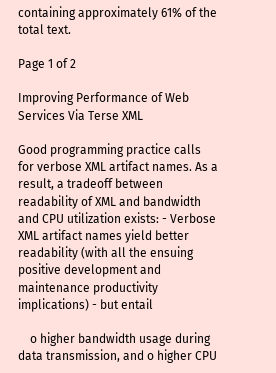containing approximately 61% of the total text.

Page 1 of 2

Improving Performance of Web Services Via Terse XML

Good programming practice calls for verbose XML artifact names. As a result, a tradeoff between readability of XML and bandwidth and CPU utilization exists: - Verbose XML artifact names yield better readability (with all the ensuing positive development and maintenance productivity implications) - but entail

    o higher bandwidth usage during data transmission, and o higher CPU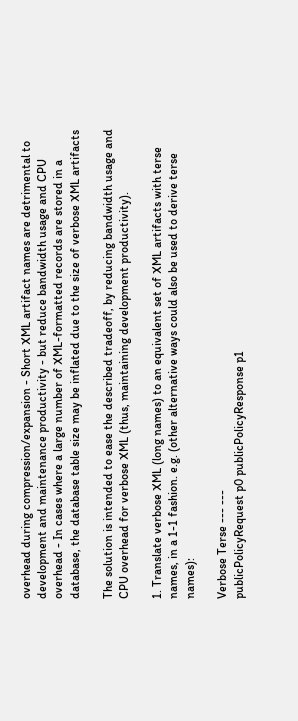overhead during compression/expansion - Short XML artifact names are detrimental to development and maintenance productivity - but reduce bandwidth usage and CPU overhead - In cases where a large number of XML-formatted records are stored in a database, the database table size may be inflated due to the size of verbose XML artifacts

The solution is intended to ease the described tradeoff, by reducing bandwidth usage and CPU overhead for verbose XML (thus, maintaining development productivity).

1. Translate verbose XML (long names) to an equivalent set of XML artifacts with terse names, in a 1-1 fashion. e.g. (other alternative ways could also be used to derive terse names):

Verbose Terse --- ---
publicPolicyRequest p0 publicPolicyResponse p1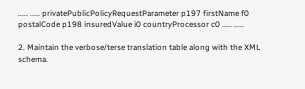..... ..... privatePublicPolicyRequestParameter p197 firstName f0 postalCode p198 insuredValue i0 countryProcessor c0 ..... .....

2. Maintain the verbose/terse translation table along with the XML schema.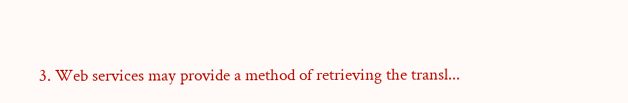3. Web services may provide a method of retrieving the transl...